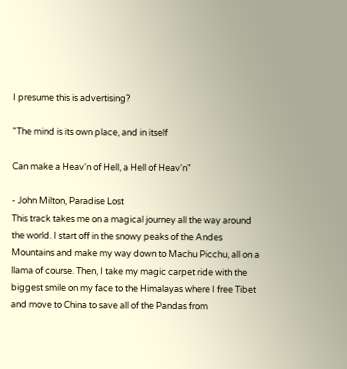I presume this is advertising?

"The mind is its own place, and in itself

Can make a Heav'n of Hell, a Hell of Heav'n"

- John Milton, Paradise Lost
This track takes me on a magical journey all the way around the world. I start off in the snowy peaks of the Andes Mountains and make my way down to Machu Picchu, all on a llama of course. Then, I take my magic carpet ride with the biggest smile on my face to the Himalayas where I free Tibet and move to China to save all of the Pandas from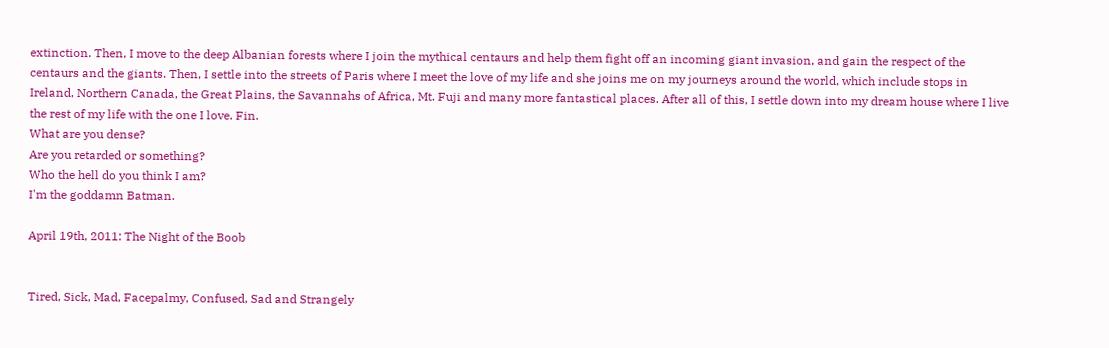extinction. Then, I move to the deep Albanian forests where I join the mythical centaurs and help them fight off an incoming giant invasion, and gain the respect of the centaurs and the giants. Then, I settle into the streets of Paris where I meet the love of my life and she joins me on my journeys around the world, which include stops in Ireland, Northern Canada, the Great Plains, the Savannahs of Africa, Mt. Fuji and many more fantastical places. After all of this, I settle down into my dream house where I live the rest of my life with the one I love. Fin.
What are you dense?
Are you retarded or something?
Who the hell do you think I am?
I'm the goddamn Batman.

April 19th, 2011: The Night of the Boob


Tired, Sick, Mad, Facepalmy, Confused, Sad and Strangely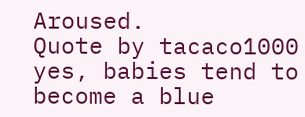Aroused.
Quote by tacaco1000
yes, babies tend to become a blue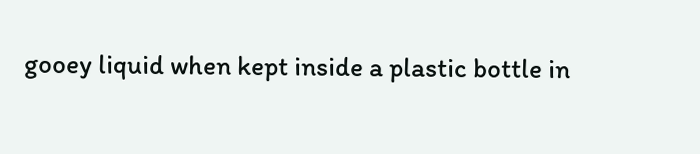gooey liquid when kept inside a plastic bottle in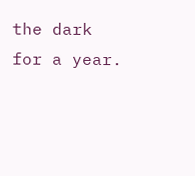the dark for a year.